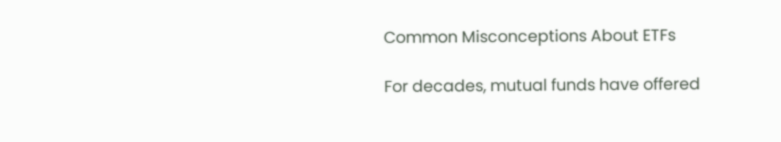Common Misconceptions About ETFs

For decades, mutual funds have offered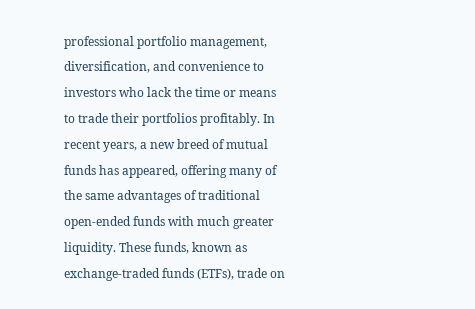professional portfolio management, diversification, and convenience to investors who lack the time or means to trade their portfolios profitably. In recent years, a new breed of mutual funds has appeared, offering many of the same advantages of traditional open-ended funds with much greater liquidity. These funds, known as exchange-traded funds (ETFs), trade on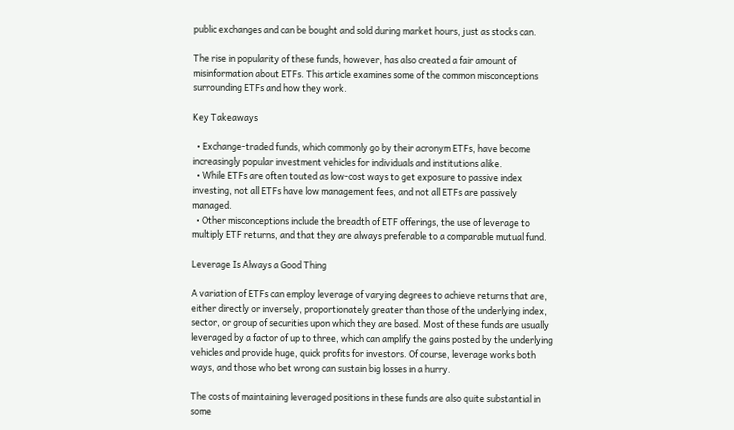public exchanges and can be bought and sold during market hours, just as stocks can.

The rise in popularity of these funds, however, has also created a fair amount of misinformation about ETFs. This article examines some of the common misconceptions surrounding ETFs and how they work.

Key Takeaways

  • Exchange-traded funds, which commonly go by their acronym ETFs, have become increasingly popular investment vehicles for individuals and institutions alike.
  • While ETFs are often touted as low-cost ways to get exposure to passive index investing, not all ETFs have low management fees, and not all ETFs are passively managed.
  • Other misconceptions include the breadth of ETF offerings, the use of leverage to multiply ETF returns, and that they are always preferable to a comparable mutual fund.

Leverage Is Always a Good Thing

A variation of ETFs can employ leverage of varying degrees to achieve returns that are, either directly or inversely, proportionately greater than those of the underlying index, sector, or group of securities upon which they are based. Most of these funds are usually leveraged by a factor of up to three, which can amplify the gains posted by the underlying vehicles and provide huge, quick profits for investors. Of course, leverage works both ways, and those who bet wrong can sustain big losses in a hurry.

The costs of maintaining leveraged positions in these funds are also quite substantial in some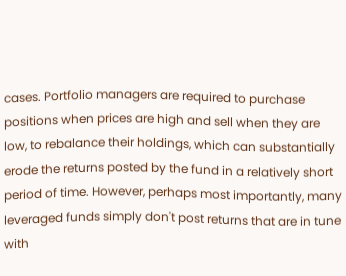cases. Portfolio managers are required to purchase positions when prices are high and sell when they are low, to rebalance their holdings, which can substantially erode the returns posted by the fund in a relatively short period of time. However, perhaps most importantly, many leveraged funds simply don't post returns that are in tune with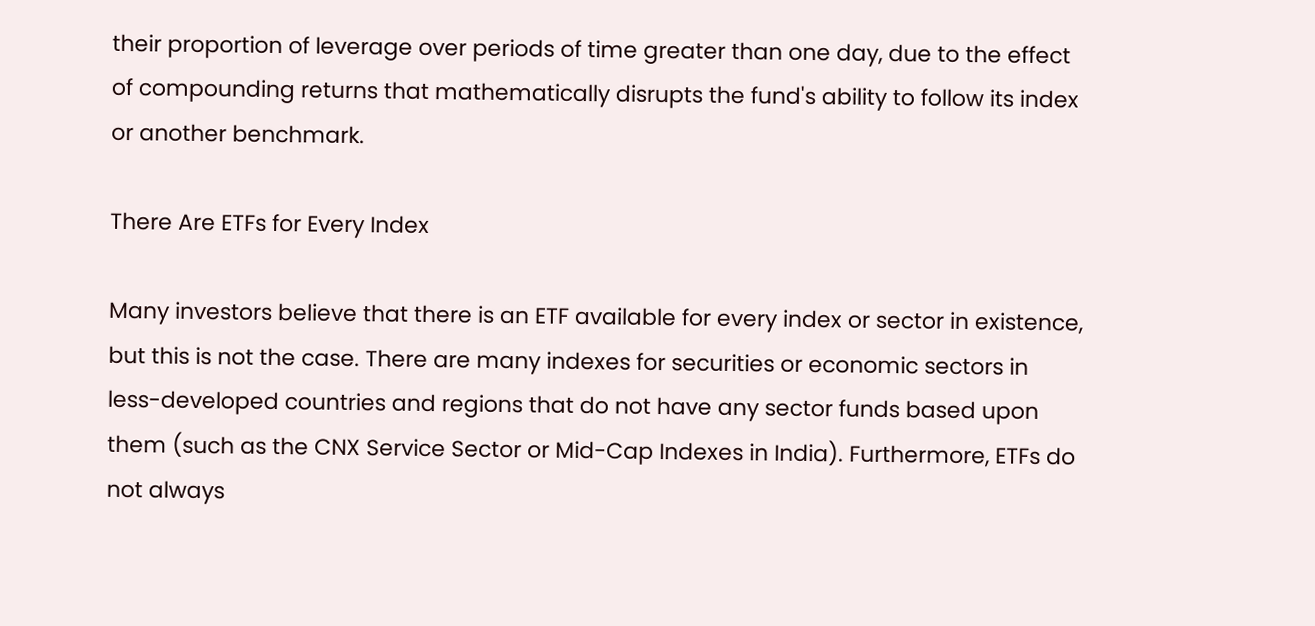their proportion of leverage over periods of time greater than one day, due to the effect of compounding returns that mathematically disrupts the fund's ability to follow its index or another benchmark.

There Are ETFs for Every Index

Many investors believe that there is an ETF available for every index or sector in existence, but this is not the case. There are many indexes for securities or economic sectors in less-developed countries and regions that do not have any sector funds based upon them (such as the CNX Service Sector or Mid-Cap Indexes in India). Furthermore, ETFs do not always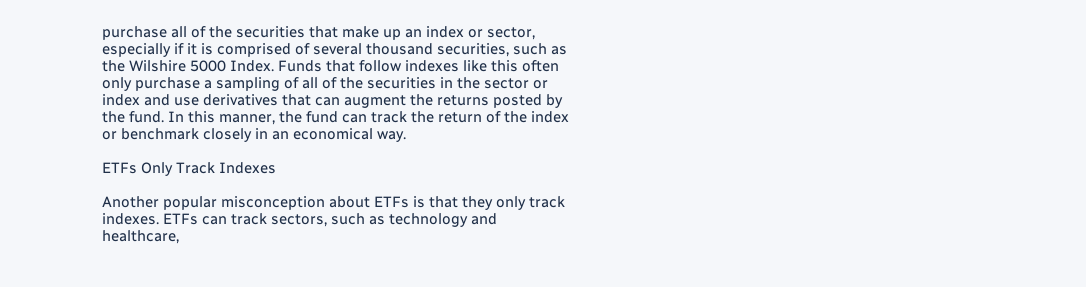purchase all of the securities that make up an index or sector, especially if it is comprised of several thousand securities, such as the Wilshire 5000 Index. Funds that follow indexes like this often only purchase a sampling of all of the securities in the sector or index and use derivatives that can augment the returns posted by the fund. In this manner, the fund can track the return of the index or benchmark closely in an economical way.

ETFs Only Track Indexes

Another popular misconception about ETFs is that they only track indexes. ETFs can track sectors, such as technology and healthcare,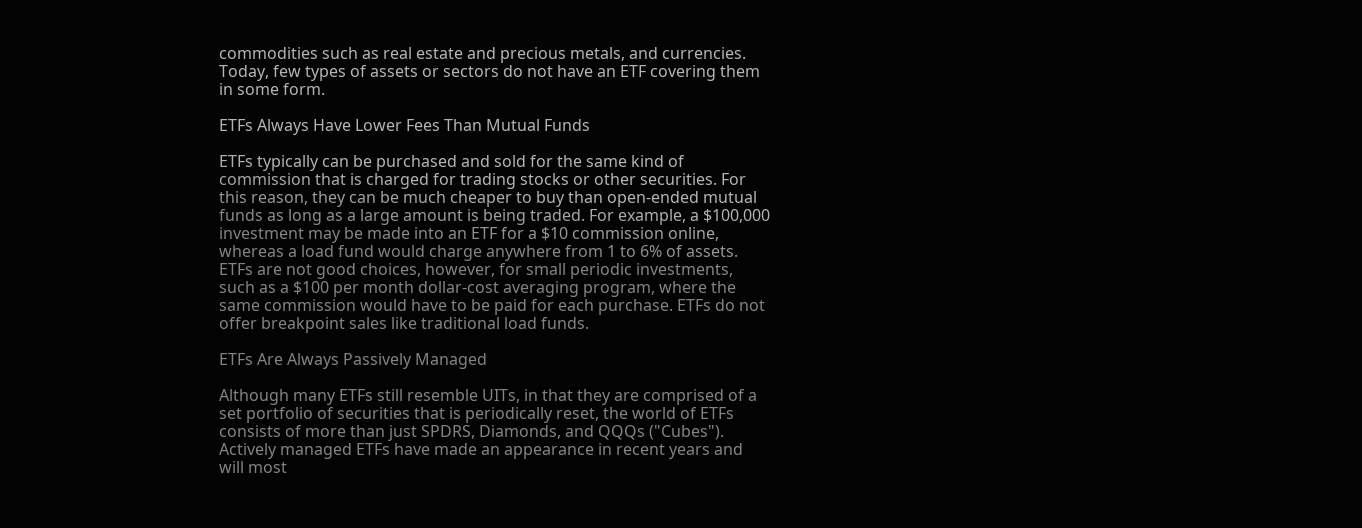commodities such as real estate and precious metals, and currencies. Today, few types of assets or sectors do not have an ETF covering them in some form.

ETFs Always Have Lower Fees Than Mutual Funds

ETFs typically can be purchased and sold for the same kind of commission that is charged for trading stocks or other securities. For this reason, they can be much cheaper to buy than open-ended mutual funds as long as a large amount is being traded. For example, a $100,000 investment may be made into an ETF for a $10 commission online, whereas a load fund would charge anywhere from 1 to 6% of assets. ETFs are not good choices, however, for small periodic investments, such as a $100 per month dollar-cost averaging program, where the same commission would have to be paid for each purchase. ETFs do not offer breakpoint sales like traditional load funds.

ETFs Are Always Passively Managed

Although many ETFs still resemble UITs, in that they are comprised of a set portfolio of securities that is periodically reset, the world of ETFs consists of more than just SPDRS, Diamonds, and QQQs ("Cubes"). Actively managed ETFs have made an appearance in recent years and will most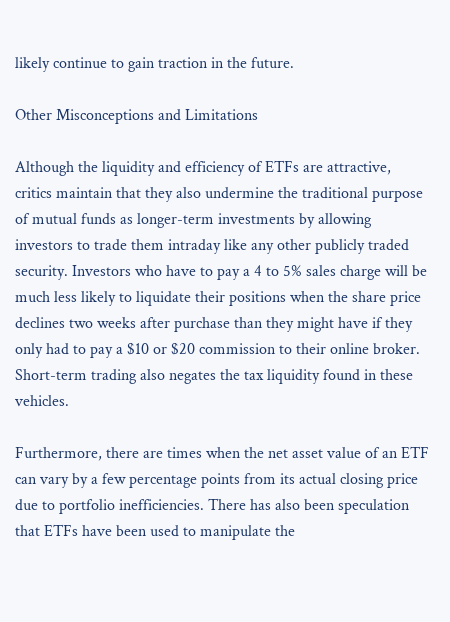likely continue to gain traction in the future.

Other Misconceptions and Limitations

Although the liquidity and efficiency of ETFs are attractive, critics maintain that they also undermine the traditional purpose of mutual funds as longer-term investments by allowing investors to trade them intraday like any other publicly traded security. Investors who have to pay a 4 to 5% sales charge will be much less likely to liquidate their positions when the share price declines two weeks after purchase than they might have if they only had to pay a $10 or $20 commission to their online broker. Short-term trading also negates the tax liquidity found in these vehicles.

Furthermore, there are times when the net asset value of an ETF can vary by a few percentage points from its actual closing price due to portfolio inefficiencies. There has also been speculation that ETFs have been used to manipulate the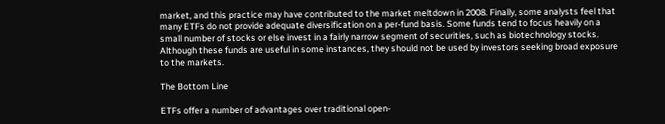market, and this practice may have contributed to the market meltdown in 2008. Finally, some analysts feel that many ETFs do not provide adequate diversification on a per-fund basis. Some funds tend to focus heavily on a small number of stocks or else invest in a fairly narrow segment of securities, such as biotechnology stocks. Although these funds are useful in some instances, they should not be used by investors seeking broad exposure to the markets.

The Bottom Line

ETFs offer a number of advantages over traditional open-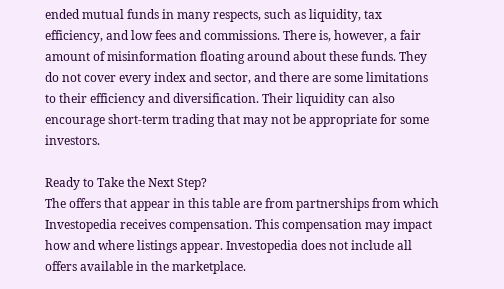ended mutual funds in many respects, such as liquidity, tax efficiency, and low fees and commissions. There is, however, a fair amount of misinformation floating around about these funds. They do not cover every index and sector, and there are some limitations to their efficiency and diversification. Their liquidity can also encourage short-term trading that may not be appropriate for some investors.

Ready to Take the Next Step?
The offers that appear in this table are from partnerships from which Investopedia receives compensation. This compensation may impact how and where listings appear. Investopedia does not include all offers available in the marketplace.